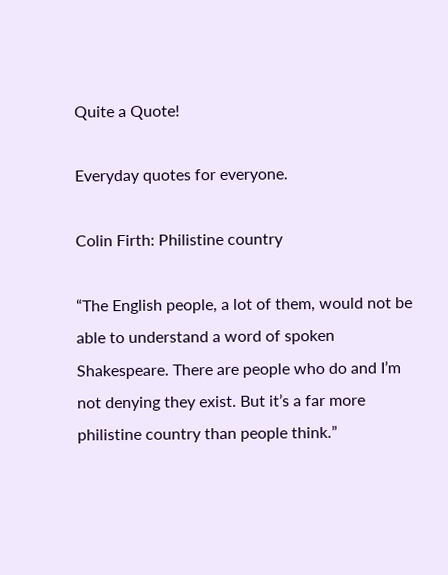Quite a Quote!

Everyday quotes for everyone.

Colin Firth: Philistine country

“The English people, a lot of them, would not be able to understand a word of spoken Shakespeare. There are people who do and I’m not denying they exist. But it’s a far more philistine country than people think.”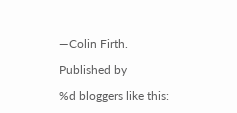—Colin Firth.

Published by

%d bloggers like this: